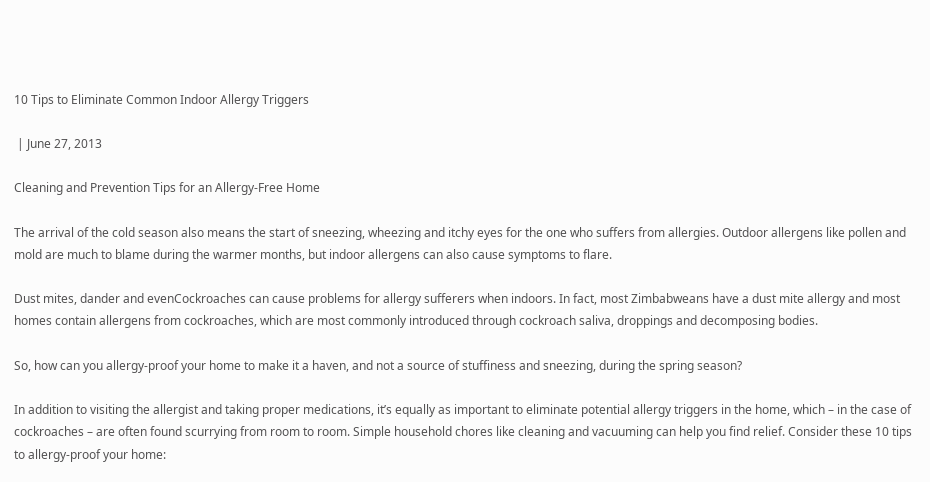10 Tips to Eliminate Common Indoor Allergy Triggers

 | June 27, 2013

Cleaning and Prevention Tips for an Allergy-Free Home

The arrival of the cold season also means the start of sneezing, wheezing and itchy eyes for the one who suffers from allergies. Outdoor allergens like pollen and mold are much to blame during the warmer months, but indoor allergens can also cause symptoms to flare.

Dust mites, dander and evenCockroaches can cause problems for allergy sufferers when indoors. In fact, most Zimbabweans have a dust mite allergy and most homes contain allergens from cockroaches, which are most commonly introduced through cockroach saliva, droppings and decomposing bodies.

So, how can you allergy-proof your home to make it a haven, and not a source of stuffiness and sneezing, during the spring season?

In addition to visiting the allergist and taking proper medications, it’s equally as important to eliminate potential allergy triggers in the home, which – in the case of cockroaches – are often found scurrying from room to room. Simple household chores like cleaning and vacuuming can help you find relief. Consider these 10 tips to allergy-proof your home: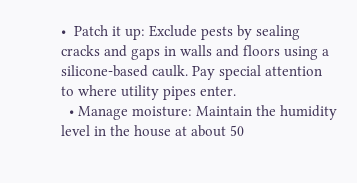•  Patch it up: Exclude pests by sealing cracks and gaps in walls and floors using a silicone-based caulk. Pay special attention to where utility pipes enter.
  • Manage moisture: Maintain the humidity level in the house at about 50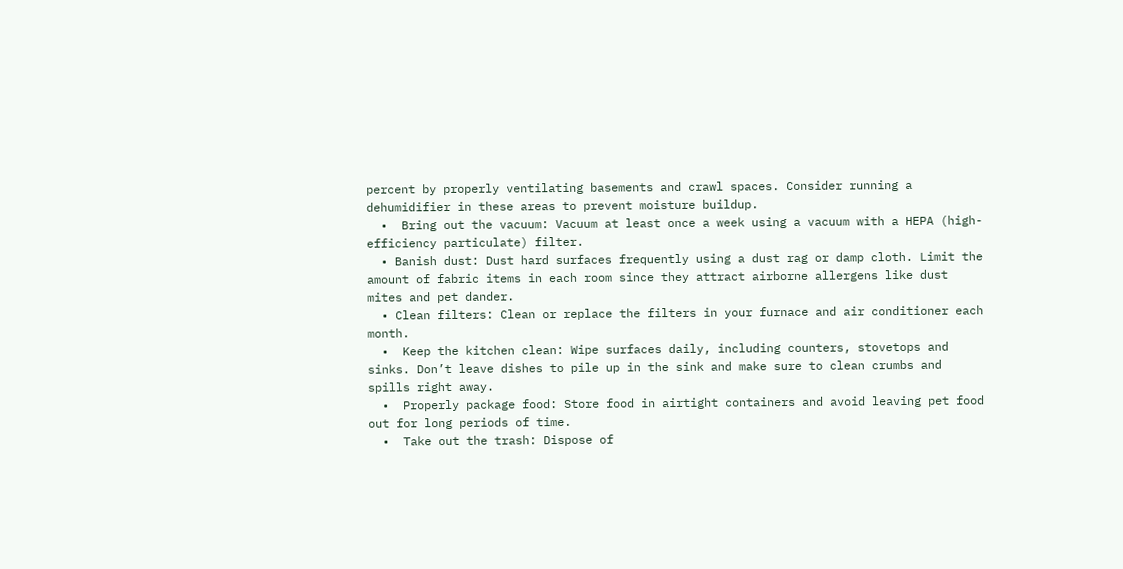percent by properly ventilating basements and crawl spaces. Consider running a dehumidifier in these areas to prevent moisture buildup.
  •  Bring out the vacuum: Vacuum at least once a week using a vacuum with a HEPA (high-efficiency particulate) filter.
  • Banish dust: Dust hard surfaces frequently using a dust rag or damp cloth. Limit the amount of fabric items in each room since they attract airborne allergens like dust mites and pet dander.
  • Clean filters: Clean or replace the filters in your furnace and air conditioner each month.
  •  Keep the kitchen clean: Wipe surfaces daily, including counters, stovetops and sinks. Don’t leave dishes to pile up in the sink and make sure to clean crumbs and spills right away.
  •  Properly package food: Store food in airtight containers and avoid leaving pet food out for long periods of time.
  •  Take out the trash: Dispose of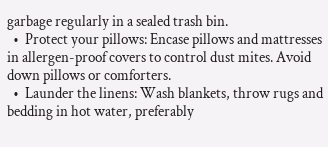garbage regularly in a sealed trash bin.
  •  Protect your pillows: Encase pillows and mattresses in allergen-proof covers to control dust mites. Avoid down pillows or comforters.
  •  Launder the linens: Wash blankets, throw rugs and bedding in hot water, preferably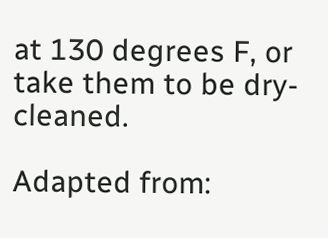at 130 degrees F, or take them to be dry-cleaned.

Adapted from: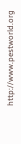http://www.pestworld.org